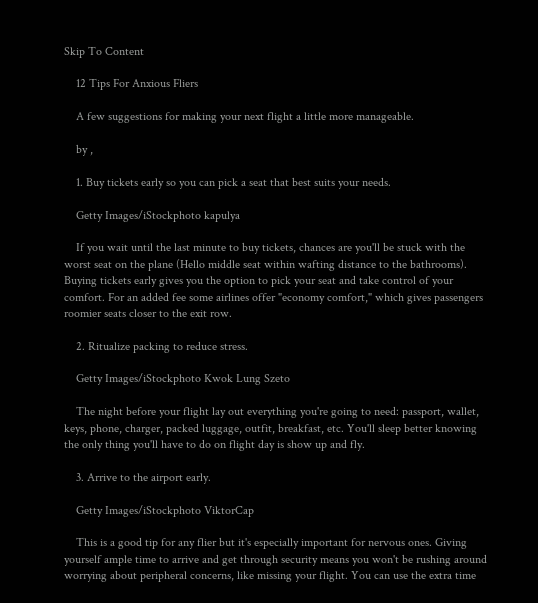Skip To Content

    12 Tips For Anxious Fliers

    A few suggestions for making your next flight a little more manageable.

    by ,

    1. Buy tickets early so you can pick a seat that best suits your needs.

    Getty Images/iStockphoto kapulya

    If you wait until the last minute to buy tickets, chances are you'll be stuck with the worst seat on the plane (Hello middle seat within wafting distance to the bathrooms). Buying tickets early gives you the option to pick your seat and take control of your comfort. For an added fee some airlines offer "economy comfort," which gives passengers roomier seats closer to the exit row.

    2. Ritualize packing to reduce stress.

    Getty Images/iStockphoto Kwok Lung Szeto

    The night before your flight lay out everything you're going to need: passport, wallet, keys, phone, charger, packed luggage, outfit, breakfast, etc. You'll sleep better knowing the only thing you'll have to do on flight day is show up and fly.

    3. Arrive to the airport early.

    Getty Images/iStockphoto ViktorCap

    This is a good tip for any flier but it's especially important for nervous ones. Giving yourself ample time to arrive and get through security means you won't be rushing around worrying about peripheral concerns, like missing your flight. You can use the extra time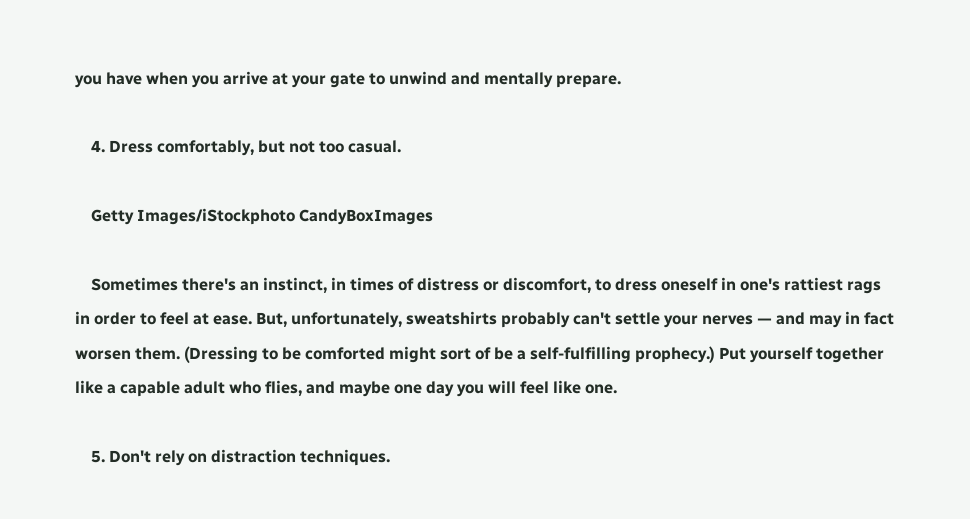you have when you arrive at your gate to unwind and mentally prepare.

    4. Dress comfortably, but not too casual.

    Getty Images/iStockphoto CandyBoxImages

    Sometimes there's an instinct, in times of distress or discomfort, to dress oneself in one's rattiest rags in order to feel at ease. But, unfortunately, sweatshirts probably can't settle your nerves — and may in fact worsen them. (Dressing to be comforted might sort of be a self-fulfilling prophecy.) Put yourself together like a capable adult who flies, and maybe one day you will feel like one.

    5. Don't rely on distraction techniques.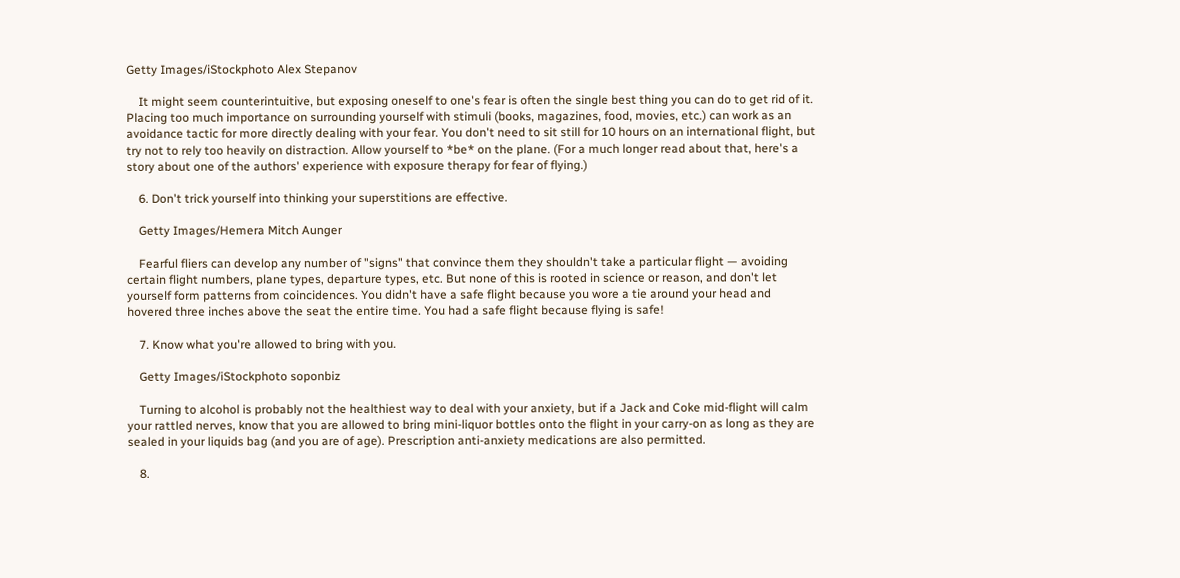Getty Images/iStockphoto Alex Stepanov

    It might seem counterintuitive, but exposing oneself to one's fear is often the single best thing you can do to get rid of it. Placing too much importance on surrounding yourself with stimuli (books, magazines, food, movies, etc.) can work as an avoidance tactic for more directly dealing with your fear. You don't need to sit still for 10 hours on an international flight, but try not to rely too heavily on distraction. Allow yourself to *be* on the plane. (For a much longer read about that, here's a story about one of the authors' experience with exposure therapy for fear of flying.)

    6. Don't trick yourself into thinking your superstitions are effective.

    Getty Images/Hemera Mitch Aunger

    Fearful fliers can develop any number of "signs" that convince them they shouldn't take a particular flight — avoiding certain flight numbers, plane types, departure types, etc. But none of this is rooted in science or reason, and don't let yourself form patterns from coincidences. You didn't have a safe flight because you wore a tie around your head and hovered three inches above the seat the entire time. You had a safe flight because flying is safe!

    7. Know what you're allowed to bring with you.

    Getty Images/iStockphoto soponbiz

    Turning to alcohol is probably not the healthiest way to deal with your anxiety, but if a Jack and Coke mid-flight will calm your rattled nerves, know that you are allowed to bring mini-liquor bottles onto the flight in your carry-on as long as they are sealed in your liquids bag (and you are of age). Prescription anti-anxiety medications are also permitted.

    8.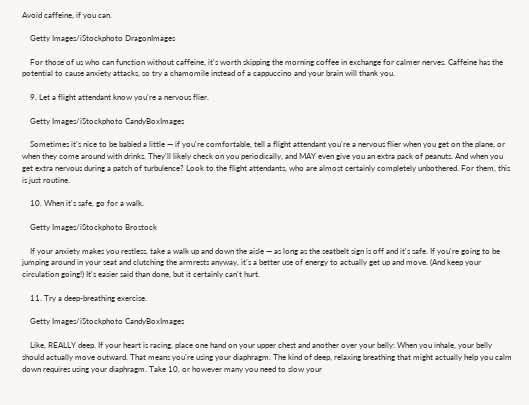Avoid caffeine, if you can.

    Getty Images/iStockphoto DragonImages

    For those of us who can function without caffeine, it's worth skipping the morning coffee in exchange for calmer nerves. Caffeine has the potential to cause anxiety attacks, so try a chamomile instead of a cappuccino and your brain will thank you.

    9. Let a flight attendant know you're a nervous flier.

    Getty Images/iStockphoto CandyBoxImages

    Sometimes it's nice to be babied a little — if you're comfortable, tell a flight attendant you're a nervous flier when you get on the plane, or when they come around with drinks. They'll likely check on you periodically, and MAY even give you an extra pack of peanuts. And when you get extra nervous during a patch of turbulence? Look to the flight attendants, who are almost certainly completely unbothered. For them, this is just routine.

    10. When it's safe, go for a walk.

    Getty Images/iStockphoto Brostock

    If your anxiety makes you restless, take a walk up and down the aisle — as long as the seatbelt sign is off and it's safe. If you're going to be jumping around in your seat and clutching the armrests anyway, it's a better use of energy to actually get up and move. (And keep your circulation going!) It's easier said than done, but it certainly can't hurt.

    11. Try a deep-breathing exercise.

    Getty Images/iStockphoto CandyBoxImages

    Like, REALLY deep. If your heart is racing, place one hand on your upper chest and another over your belly: When you inhale, your belly should actually move outward. That means you're using your diaphragm. The kind of deep, relaxing breathing that might actually help you calm down requires using your diaphragm. Take 10, or however many you need to slow your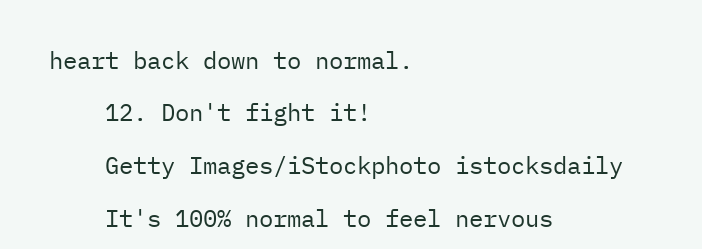heart back down to normal.

    12. Don't fight it!

    Getty Images/iStockphoto istocksdaily

    It's 100% normal to feel nervous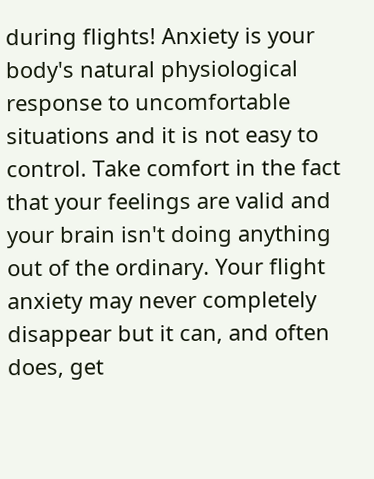during flights! Anxiety is your body's natural physiological response to uncomfortable situations and it is not easy to control. Take comfort in the fact that your feelings are valid and your brain isn't doing anything out of the ordinary. Your flight anxiety may never completely disappear but it can, and often does, get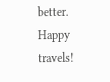better. Happy travels!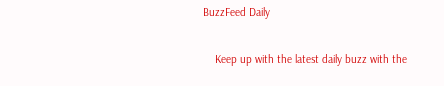BuzzFeed Daily

    Keep up with the latest daily buzz with the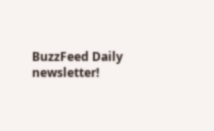BuzzFeed Daily newsletter!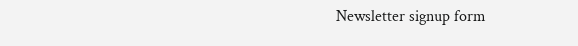Newsletter signup form